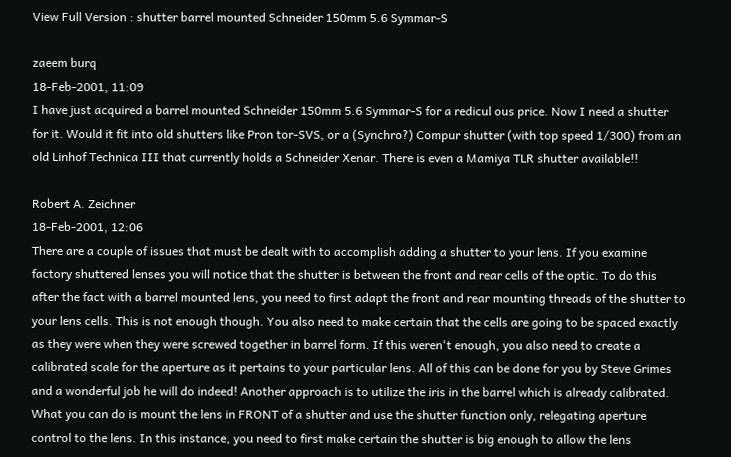View Full Version : shutter barrel mounted Schneider 150mm 5.6 Symmar-S

zaeem burq
18-Feb-2001, 11:09
I have just acquired a barrel mounted Schneider 150mm 5.6 Symmar-S for a redicul ous price. Now I need a shutter for it. Would it fit into old shutters like Pron tor-SVS, or a (Synchro?) Compur shutter (with top speed 1/300) from an old Linhof Technica III that currently holds a Schneider Xenar. There is even a Mamiya TLR shutter available!!

Robert A. Zeichner
18-Feb-2001, 12:06
There are a couple of issues that must be dealt with to accomplish adding a shutter to your lens. If you examine factory shuttered lenses you will notice that the shutter is between the front and rear cells of the optic. To do this after the fact with a barrel mounted lens, you need to first adapt the front and rear mounting threads of the shutter to your lens cells. This is not enough though. You also need to make certain that the cells are going to be spaced exactly as they were when they were screwed together in barrel form. If this weren't enough, you also need to create a calibrated scale for the aperture as it pertains to your particular lens. All of this can be done for you by Steve Grimes and a wonderful job he will do indeed! Another approach is to utilize the iris in the barrel which is already calibrated. What you can do is mount the lens in FRONT of a shutter and use the shutter function only, relegating aperture control to the lens. In this instance, you need to first make certain the shutter is big enough to allow the lens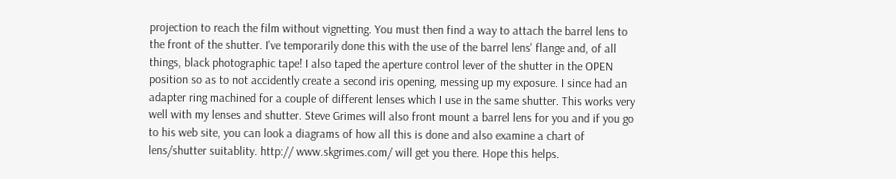projection to reach the film without vignetting. You must then find a way to attach the barrel lens to the front of the shutter. I've temporarily done this with the use of the barrel lens' flange and, of all things, black photographic tape! I also taped the aperture control lever of the shutter in the OPEN position so as to not accidently create a second iris opening, messing up my exposure. I since had an adapter ring machined for a couple of different lenses which I use in the same shutter. This works very well with my lenses and shutter. Steve Grimes will also front mount a barrel lens for you and if you go to his web site, you can look a diagrams of how all this is done and also examine a chart of lens/shutter suitablity. http:// www.skgrimes.com/ will get you there. Hope this helps.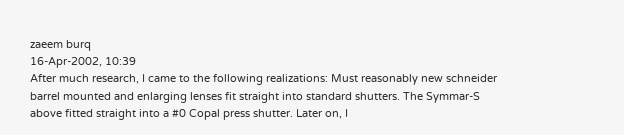zaeem burq
16-Apr-2002, 10:39
After much research, I came to the following realizations: Must reasonably new schneider barrel mounted and enlarging lenses fit straight into standard shutters. The Symmar-S above fitted straight into a #0 Copal press shutter. Later on, I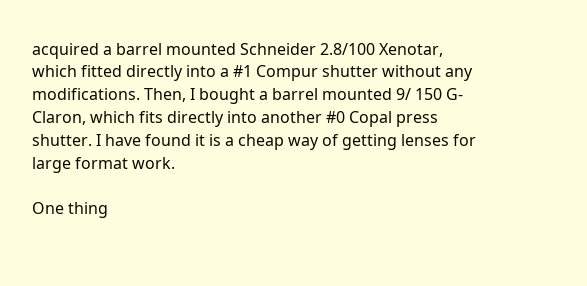acquired a barrel mounted Schneider 2.8/100 Xenotar, which fitted directly into a #1 Compur shutter without any modifications. Then, I bought a barrel mounted 9/ 150 G-Claron, which fits directly into another #0 Copal press shutter. I have found it is a cheap way of getting lenses for large format work.

One thing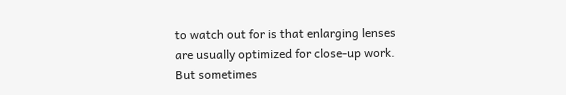to watch out for is that enlarging lenses are usually optimized for close-up work. But sometimes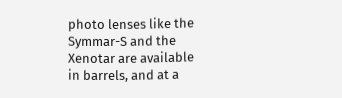photo lenses like the Symmar-S and the Xenotar are available in barrels, and at a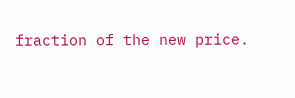fraction of the new price.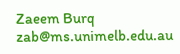Zaeem Burq zab@ms.unimelb.edu.au